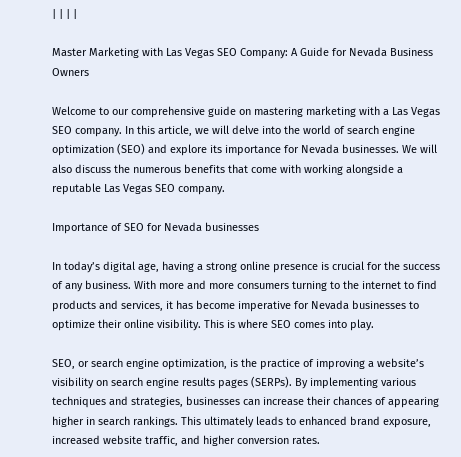| | | |

Master Marketing with Las Vegas SEO Company: A Guide for Nevada Business Owners

Welcome to our comprehensive guide on mastering marketing with a Las Vegas SEO company. In this article, we will delve into the world of search engine optimization (SEO) and explore its importance for Nevada businesses. We will also discuss the numerous benefits that come with working alongside a reputable Las Vegas SEO company.

Importance of SEO for Nevada businesses

In today’s digital age, having a strong online presence is crucial for the success of any business. With more and more consumers turning to the internet to find products and services, it has become imperative for Nevada businesses to optimize their online visibility. This is where SEO comes into play.

SEO, or search engine optimization, is the practice of improving a website’s visibility on search engine results pages (SERPs). By implementing various techniques and strategies, businesses can increase their chances of appearing higher in search rankings. This ultimately leads to enhanced brand exposure, increased website traffic, and higher conversion rates.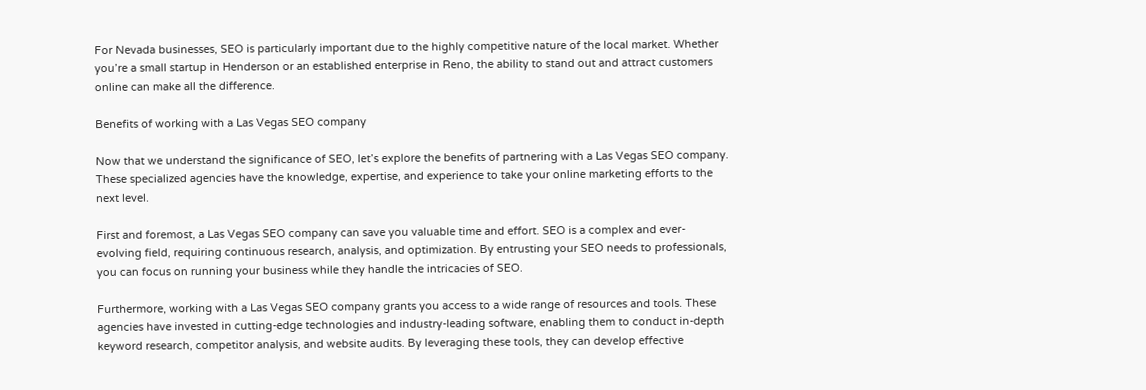For Nevada businesses, SEO is particularly important due to the highly competitive nature of the local market. Whether you’re a small startup in Henderson or an established enterprise in Reno, the ability to stand out and attract customers online can make all the difference.

Benefits of working with a Las Vegas SEO company

Now that we understand the significance of SEO, let’s explore the benefits of partnering with a Las Vegas SEO company. These specialized agencies have the knowledge, expertise, and experience to take your online marketing efforts to the next level.

First and foremost, a Las Vegas SEO company can save you valuable time and effort. SEO is a complex and ever-evolving field, requiring continuous research, analysis, and optimization. By entrusting your SEO needs to professionals, you can focus on running your business while they handle the intricacies of SEO.

Furthermore, working with a Las Vegas SEO company grants you access to a wide range of resources and tools. These agencies have invested in cutting-edge technologies and industry-leading software, enabling them to conduct in-depth keyword research, competitor analysis, and website audits. By leveraging these tools, they can develop effective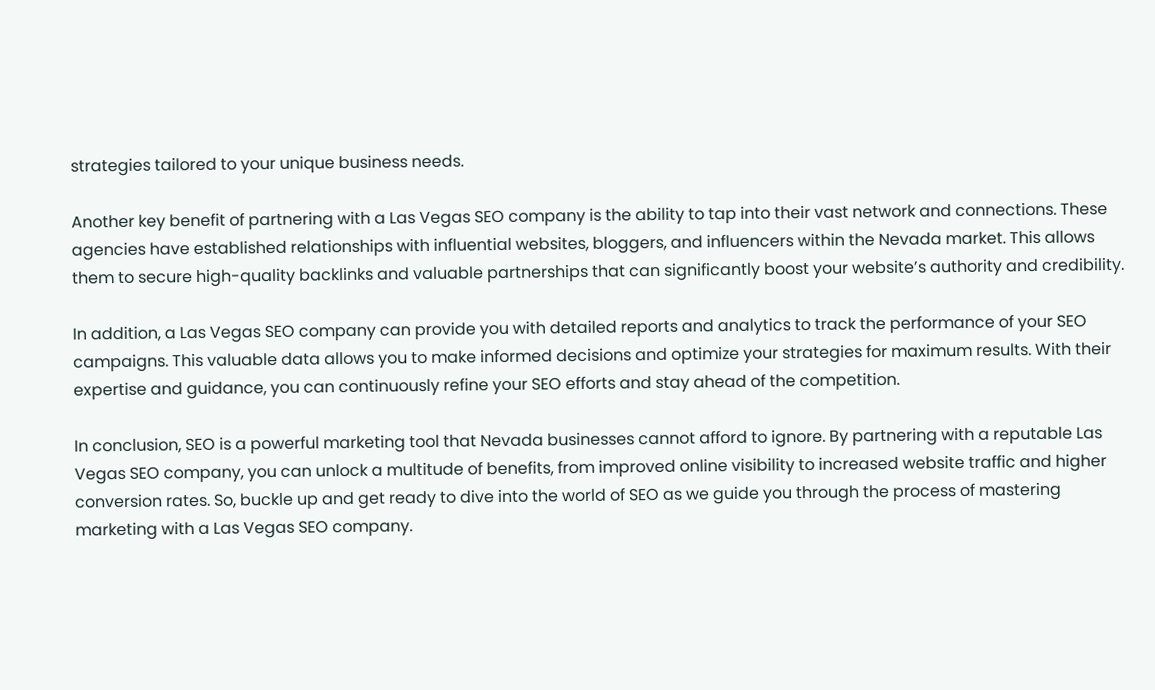strategies tailored to your unique business needs.

Another key benefit of partnering with a Las Vegas SEO company is the ability to tap into their vast network and connections. These agencies have established relationships with influential websites, bloggers, and influencers within the Nevada market. This allows them to secure high-quality backlinks and valuable partnerships that can significantly boost your website’s authority and credibility.

In addition, a Las Vegas SEO company can provide you with detailed reports and analytics to track the performance of your SEO campaigns. This valuable data allows you to make informed decisions and optimize your strategies for maximum results. With their expertise and guidance, you can continuously refine your SEO efforts and stay ahead of the competition.

In conclusion, SEO is a powerful marketing tool that Nevada businesses cannot afford to ignore. By partnering with a reputable Las Vegas SEO company, you can unlock a multitude of benefits, from improved online visibility to increased website traffic and higher conversion rates. So, buckle up and get ready to dive into the world of SEO as we guide you through the process of mastering marketing with a Las Vegas SEO company.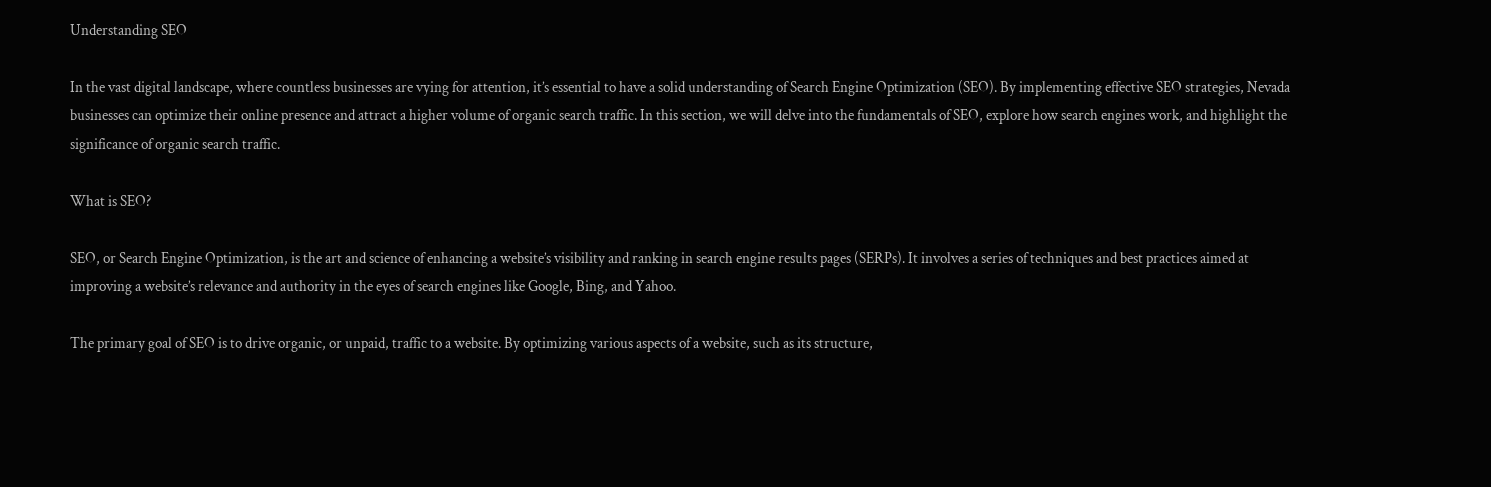Understanding SEO

In the vast digital landscape, where countless businesses are vying for attention, it’s essential to have a solid understanding of Search Engine Optimization (SEO). By implementing effective SEO strategies, Nevada businesses can optimize their online presence and attract a higher volume of organic search traffic. In this section, we will delve into the fundamentals of SEO, explore how search engines work, and highlight the significance of organic search traffic.

What is SEO?

SEO, or Search Engine Optimization, is the art and science of enhancing a website’s visibility and ranking in search engine results pages (SERPs). It involves a series of techniques and best practices aimed at improving a website’s relevance and authority in the eyes of search engines like Google, Bing, and Yahoo.

The primary goal of SEO is to drive organic, or unpaid, traffic to a website. By optimizing various aspects of a website, such as its structure,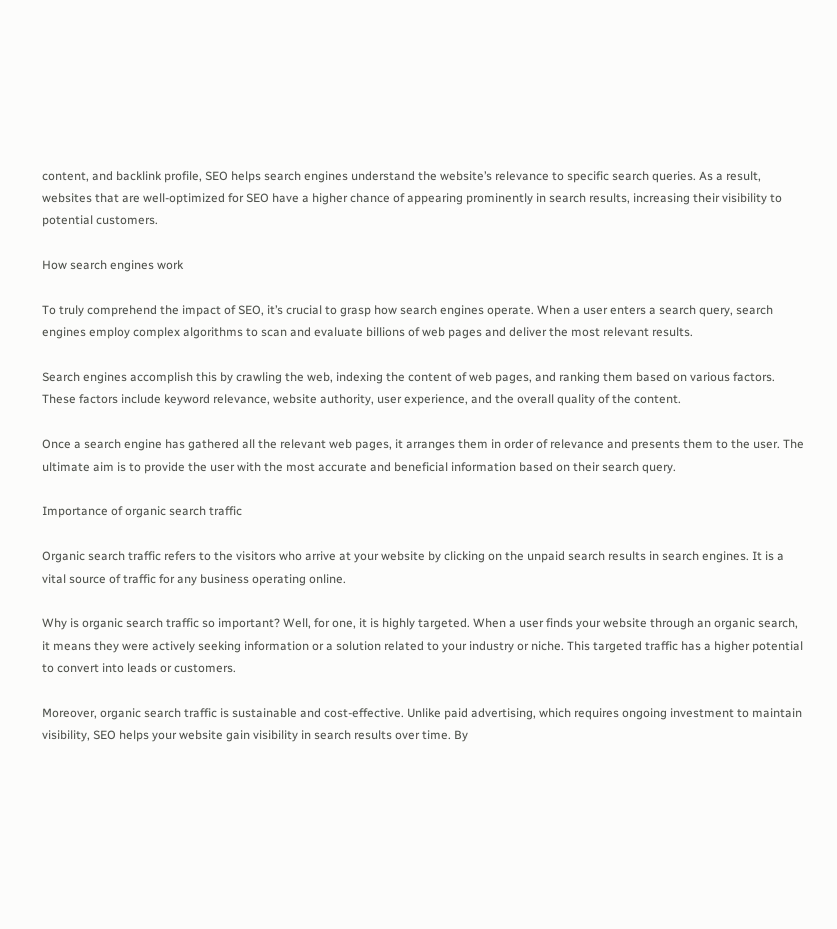content, and backlink profile, SEO helps search engines understand the website’s relevance to specific search queries. As a result, websites that are well-optimized for SEO have a higher chance of appearing prominently in search results, increasing their visibility to potential customers.

How search engines work

To truly comprehend the impact of SEO, it’s crucial to grasp how search engines operate. When a user enters a search query, search engines employ complex algorithms to scan and evaluate billions of web pages and deliver the most relevant results.

Search engines accomplish this by crawling the web, indexing the content of web pages, and ranking them based on various factors. These factors include keyword relevance, website authority, user experience, and the overall quality of the content.

Once a search engine has gathered all the relevant web pages, it arranges them in order of relevance and presents them to the user. The ultimate aim is to provide the user with the most accurate and beneficial information based on their search query.

Importance of organic search traffic

Organic search traffic refers to the visitors who arrive at your website by clicking on the unpaid search results in search engines. It is a vital source of traffic for any business operating online.

Why is organic search traffic so important? Well, for one, it is highly targeted. When a user finds your website through an organic search, it means they were actively seeking information or a solution related to your industry or niche. This targeted traffic has a higher potential to convert into leads or customers.

Moreover, organic search traffic is sustainable and cost-effective. Unlike paid advertising, which requires ongoing investment to maintain visibility, SEO helps your website gain visibility in search results over time. By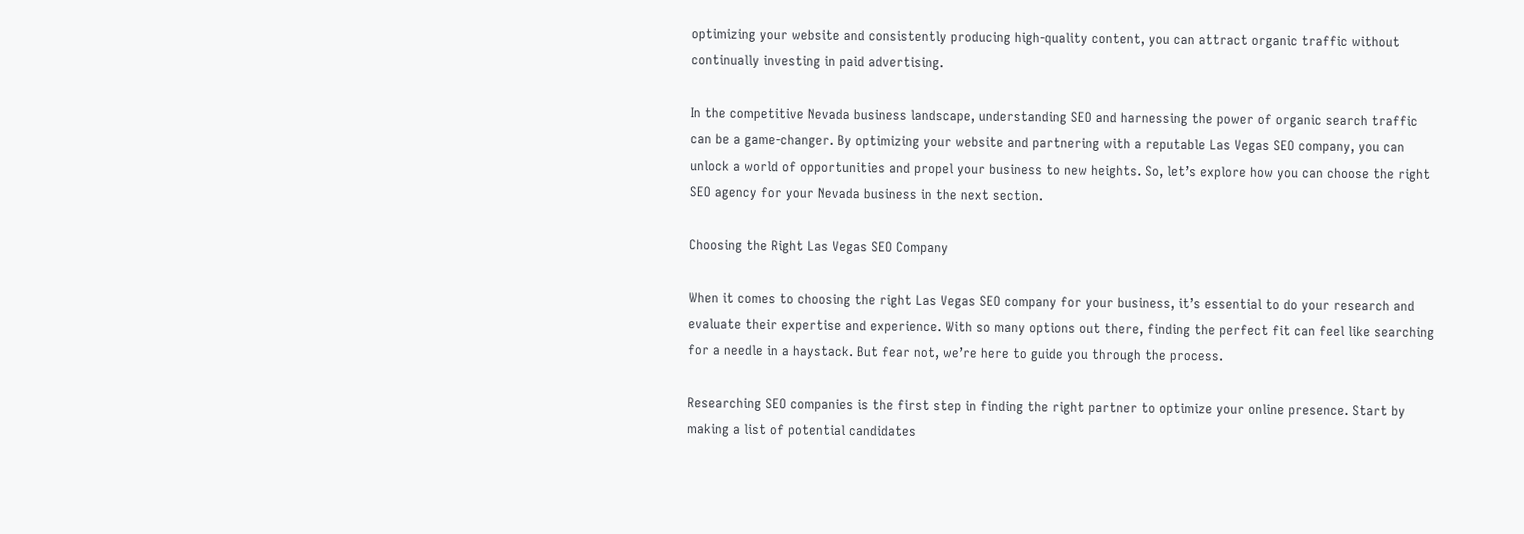optimizing your website and consistently producing high-quality content, you can attract organic traffic without continually investing in paid advertising.

In the competitive Nevada business landscape, understanding SEO and harnessing the power of organic search traffic can be a game-changer. By optimizing your website and partnering with a reputable Las Vegas SEO company, you can unlock a world of opportunities and propel your business to new heights. So, let’s explore how you can choose the right SEO agency for your Nevada business in the next section.

Choosing the Right Las Vegas SEO Company

When it comes to choosing the right Las Vegas SEO company for your business, it’s essential to do your research and evaluate their expertise and experience. With so many options out there, finding the perfect fit can feel like searching for a needle in a haystack. But fear not, we’re here to guide you through the process.

Researching SEO companies is the first step in finding the right partner to optimize your online presence. Start by making a list of potential candidates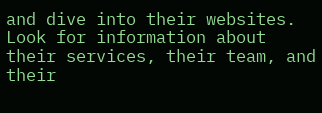and dive into their websites. Look for information about their services, their team, and their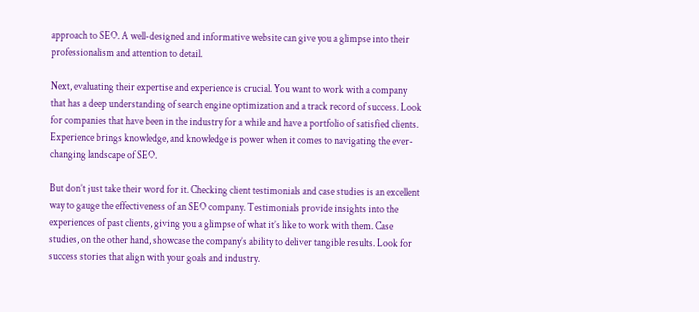approach to SEO. A well-designed and informative website can give you a glimpse into their professionalism and attention to detail.

Next, evaluating their expertise and experience is crucial. You want to work with a company that has a deep understanding of search engine optimization and a track record of success. Look for companies that have been in the industry for a while and have a portfolio of satisfied clients. Experience brings knowledge, and knowledge is power when it comes to navigating the ever-changing landscape of SEO.

But don’t just take their word for it. Checking client testimonials and case studies is an excellent way to gauge the effectiveness of an SEO company. Testimonials provide insights into the experiences of past clients, giving you a glimpse of what it’s like to work with them. Case studies, on the other hand, showcase the company’s ability to deliver tangible results. Look for success stories that align with your goals and industry.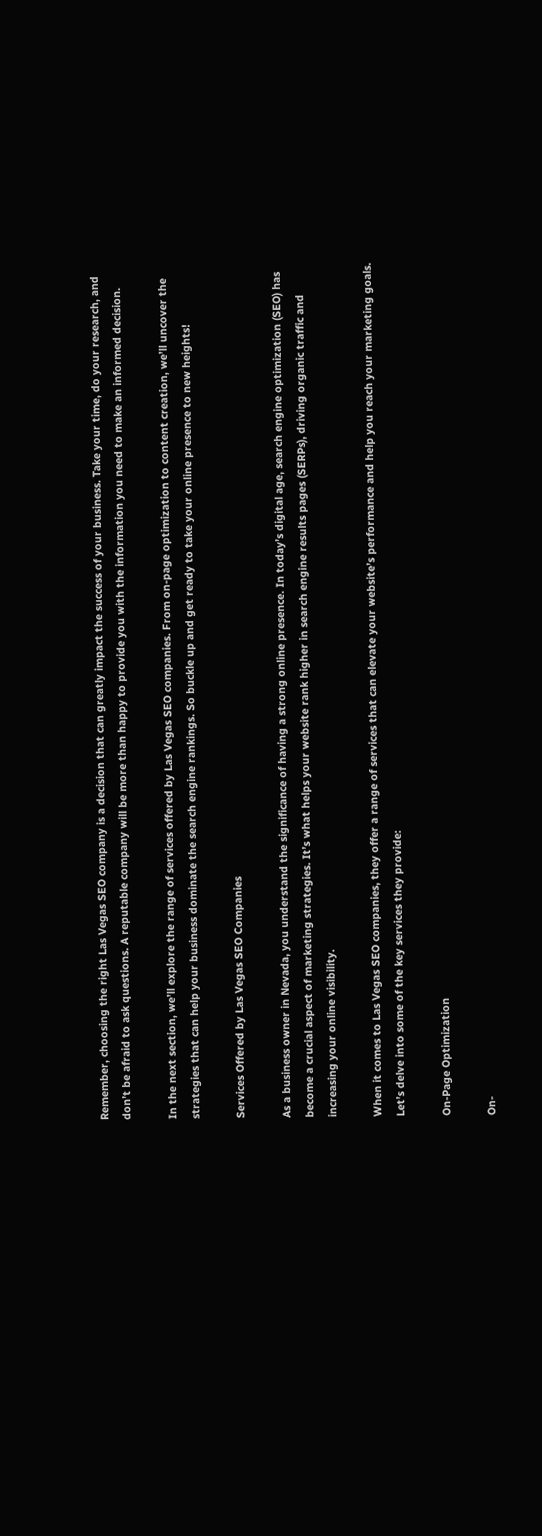Remember, choosing the right Las Vegas SEO company is a decision that can greatly impact the success of your business. Take your time, do your research, and don’t be afraid to ask questions. A reputable company will be more than happy to provide you with the information you need to make an informed decision.

In the next section, we’ll explore the range of services offered by Las Vegas SEO companies. From on-page optimization to content creation, we’ll uncover the strategies that can help your business dominate the search engine rankings. So buckle up and get ready to take your online presence to new heights!

Services Offered by Las Vegas SEO Companies

As a business owner in Nevada, you understand the significance of having a strong online presence. In today’s digital age, search engine optimization (SEO) has become a crucial aspect of marketing strategies. It’s what helps your website rank higher in search engine results pages (SERPs), driving organic traffic and increasing your online visibility.

When it comes to Las Vegas SEO companies, they offer a range of services that can elevate your website’s performance and help you reach your marketing goals. Let’s delve into some of the key services they provide:

On-Page Optimization

On-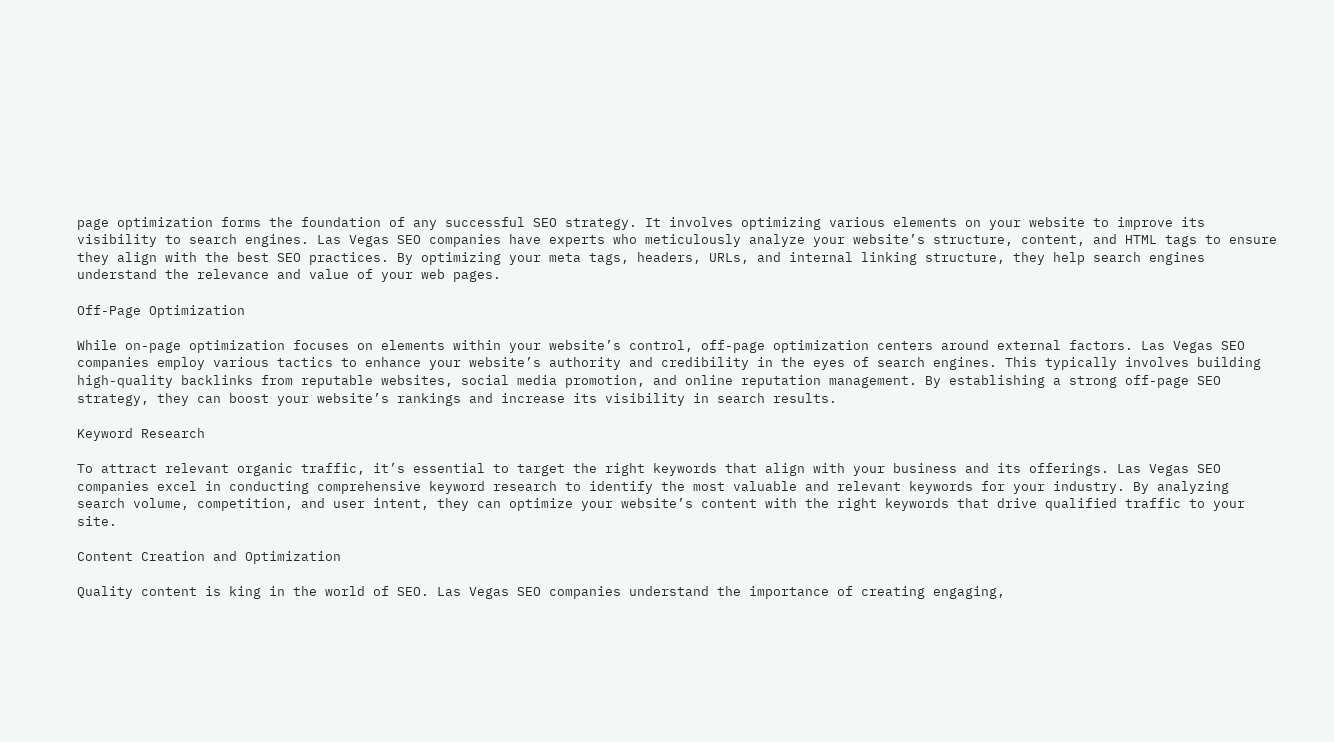page optimization forms the foundation of any successful SEO strategy. It involves optimizing various elements on your website to improve its visibility to search engines. Las Vegas SEO companies have experts who meticulously analyze your website’s structure, content, and HTML tags to ensure they align with the best SEO practices. By optimizing your meta tags, headers, URLs, and internal linking structure, they help search engines understand the relevance and value of your web pages.

Off-Page Optimization

While on-page optimization focuses on elements within your website’s control, off-page optimization centers around external factors. Las Vegas SEO companies employ various tactics to enhance your website’s authority and credibility in the eyes of search engines. This typically involves building high-quality backlinks from reputable websites, social media promotion, and online reputation management. By establishing a strong off-page SEO strategy, they can boost your website’s rankings and increase its visibility in search results.

Keyword Research

To attract relevant organic traffic, it’s essential to target the right keywords that align with your business and its offerings. Las Vegas SEO companies excel in conducting comprehensive keyword research to identify the most valuable and relevant keywords for your industry. By analyzing search volume, competition, and user intent, they can optimize your website’s content with the right keywords that drive qualified traffic to your site.

Content Creation and Optimization

Quality content is king in the world of SEO. Las Vegas SEO companies understand the importance of creating engaging,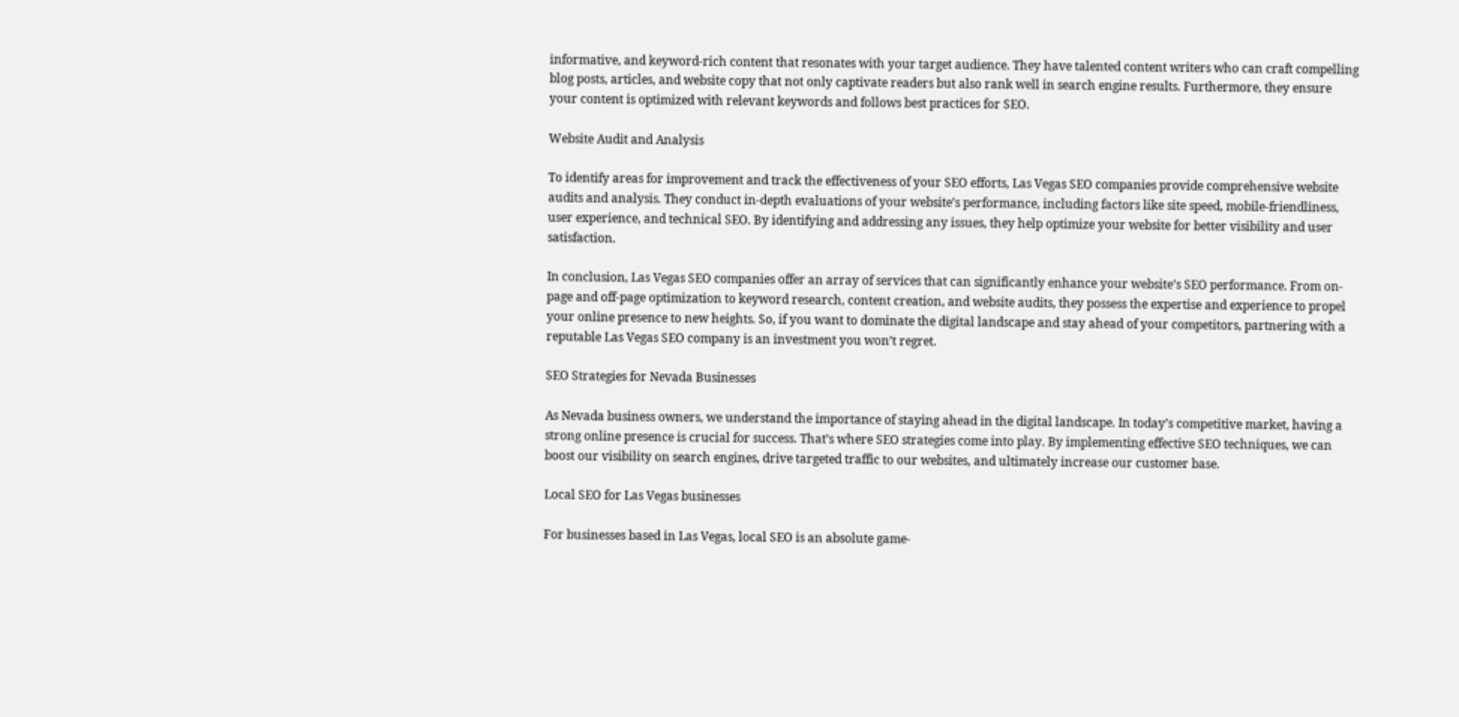informative, and keyword-rich content that resonates with your target audience. They have talented content writers who can craft compelling blog posts, articles, and website copy that not only captivate readers but also rank well in search engine results. Furthermore, they ensure your content is optimized with relevant keywords and follows best practices for SEO.

Website Audit and Analysis

To identify areas for improvement and track the effectiveness of your SEO efforts, Las Vegas SEO companies provide comprehensive website audits and analysis. They conduct in-depth evaluations of your website’s performance, including factors like site speed, mobile-friendliness, user experience, and technical SEO. By identifying and addressing any issues, they help optimize your website for better visibility and user satisfaction.

In conclusion, Las Vegas SEO companies offer an array of services that can significantly enhance your website’s SEO performance. From on-page and off-page optimization to keyword research, content creation, and website audits, they possess the expertise and experience to propel your online presence to new heights. So, if you want to dominate the digital landscape and stay ahead of your competitors, partnering with a reputable Las Vegas SEO company is an investment you won’t regret.

SEO Strategies for Nevada Businesses

As Nevada business owners, we understand the importance of staying ahead in the digital landscape. In today’s competitive market, having a strong online presence is crucial for success. That’s where SEO strategies come into play. By implementing effective SEO techniques, we can boost our visibility on search engines, drive targeted traffic to our websites, and ultimately increase our customer base.

Local SEO for Las Vegas businesses

For businesses based in Las Vegas, local SEO is an absolute game-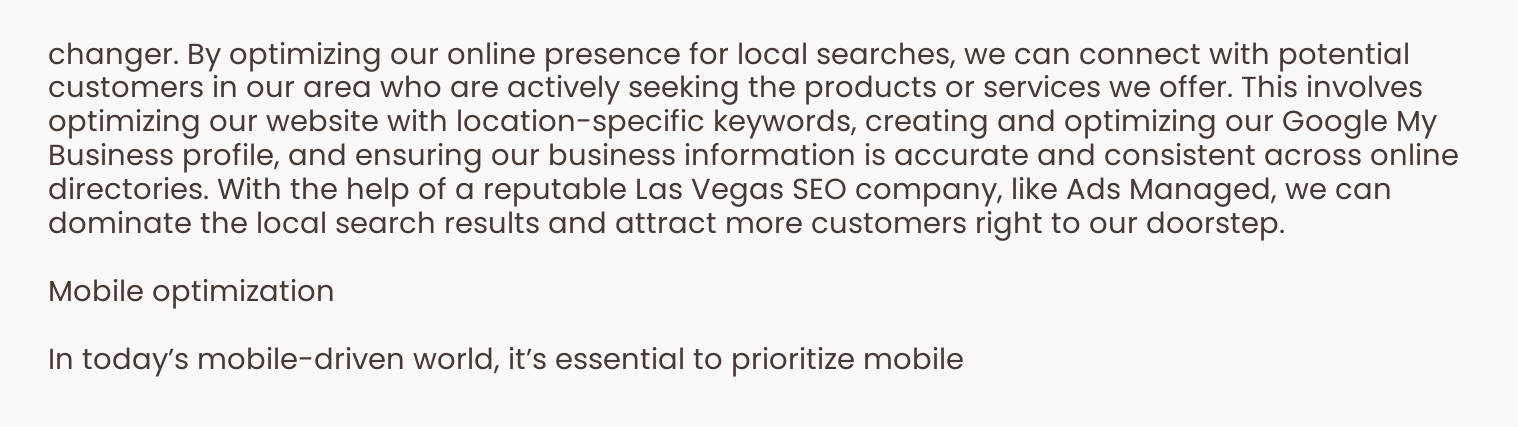changer. By optimizing our online presence for local searches, we can connect with potential customers in our area who are actively seeking the products or services we offer. This involves optimizing our website with location-specific keywords, creating and optimizing our Google My Business profile, and ensuring our business information is accurate and consistent across online directories. With the help of a reputable Las Vegas SEO company, like Ads Managed, we can dominate the local search results and attract more customers right to our doorstep.

Mobile optimization

In today’s mobile-driven world, it’s essential to prioritize mobile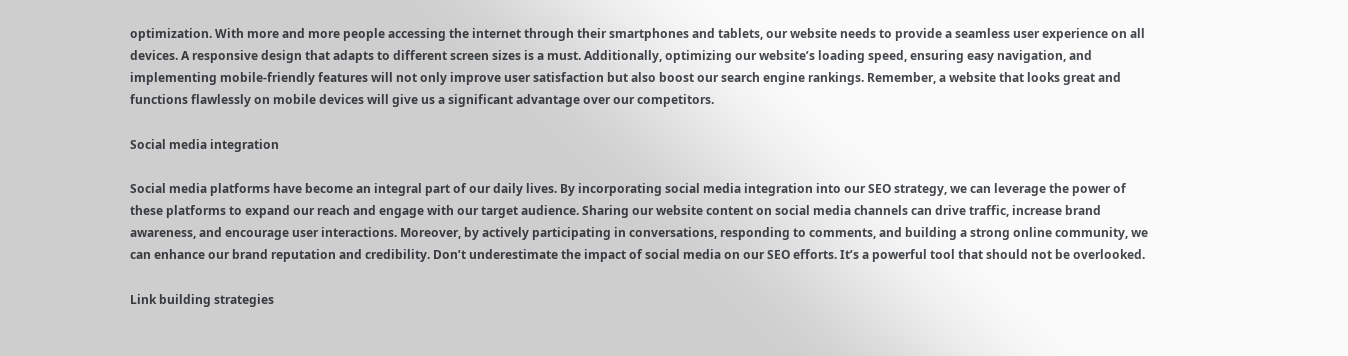optimization. With more and more people accessing the internet through their smartphones and tablets, our website needs to provide a seamless user experience on all devices. A responsive design that adapts to different screen sizes is a must. Additionally, optimizing our website’s loading speed, ensuring easy navigation, and implementing mobile-friendly features will not only improve user satisfaction but also boost our search engine rankings. Remember, a website that looks great and functions flawlessly on mobile devices will give us a significant advantage over our competitors.

Social media integration

Social media platforms have become an integral part of our daily lives. By incorporating social media integration into our SEO strategy, we can leverage the power of these platforms to expand our reach and engage with our target audience. Sharing our website content on social media channels can drive traffic, increase brand awareness, and encourage user interactions. Moreover, by actively participating in conversations, responding to comments, and building a strong online community, we can enhance our brand reputation and credibility. Don’t underestimate the impact of social media on our SEO efforts. It’s a powerful tool that should not be overlooked.

Link building strategies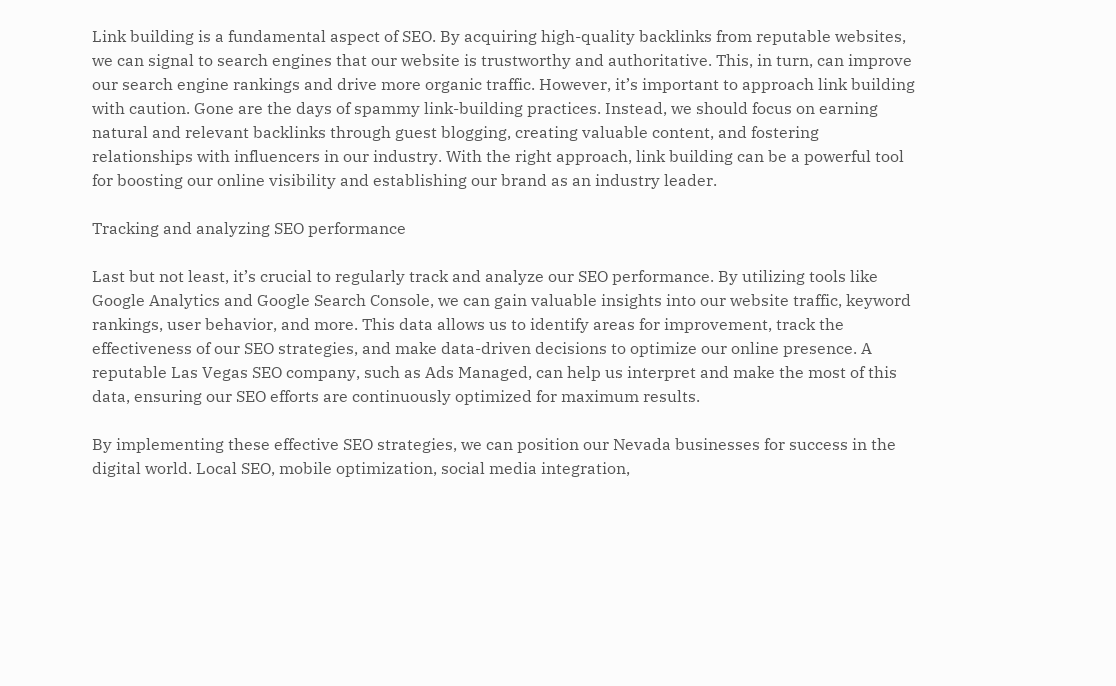Link building is a fundamental aspect of SEO. By acquiring high-quality backlinks from reputable websites, we can signal to search engines that our website is trustworthy and authoritative. This, in turn, can improve our search engine rankings and drive more organic traffic. However, it’s important to approach link building with caution. Gone are the days of spammy link-building practices. Instead, we should focus on earning natural and relevant backlinks through guest blogging, creating valuable content, and fostering relationships with influencers in our industry. With the right approach, link building can be a powerful tool for boosting our online visibility and establishing our brand as an industry leader.

Tracking and analyzing SEO performance

Last but not least, it’s crucial to regularly track and analyze our SEO performance. By utilizing tools like Google Analytics and Google Search Console, we can gain valuable insights into our website traffic, keyword rankings, user behavior, and more. This data allows us to identify areas for improvement, track the effectiveness of our SEO strategies, and make data-driven decisions to optimize our online presence. A reputable Las Vegas SEO company, such as Ads Managed, can help us interpret and make the most of this data, ensuring our SEO efforts are continuously optimized for maximum results.

By implementing these effective SEO strategies, we can position our Nevada businesses for success in the digital world. Local SEO, mobile optimization, social media integration,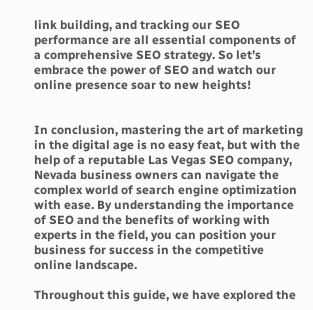link building, and tracking our SEO performance are all essential components of a comprehensive SEO strategy. So let’s embrace the power of SEO and watch our online presence soar to new heights!


In conclusion, mastering the art of marketing in the digital age is no easy feat, but with the help of a reputable Las Vegas SEO company, Nevada business owners can navigate the complex world of search engine optimization with ease. By understanding the importance of SEO and the benefits of working with experts in the field, you can position your business for success in the competitive online landscape.

Throughout this guide, we have explored the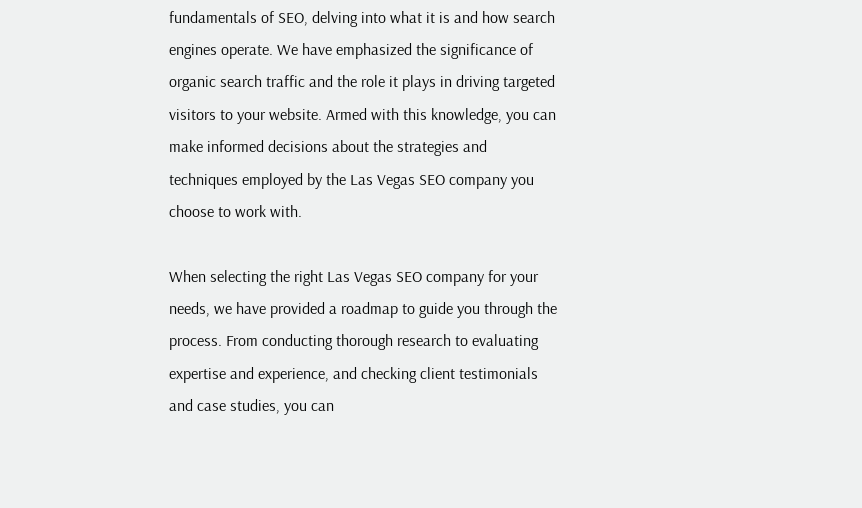fundamentals of SEO, delving into what it is and how search engines operate. We have emphasized the significance of organic search traffic and the role it plays in driving targeted visitors to your website. Armed with this knowledge, you can make informed decisions about the strategies and techniques employed by the Las Vegas SEO company you choose to work with.

When selecting the right Las Vegas SEO company for your needs, we have provided a roadmap to guide you through the process. From conducting thorough research to evaluating expertise and experience, and checking client testimonials and case studies, you can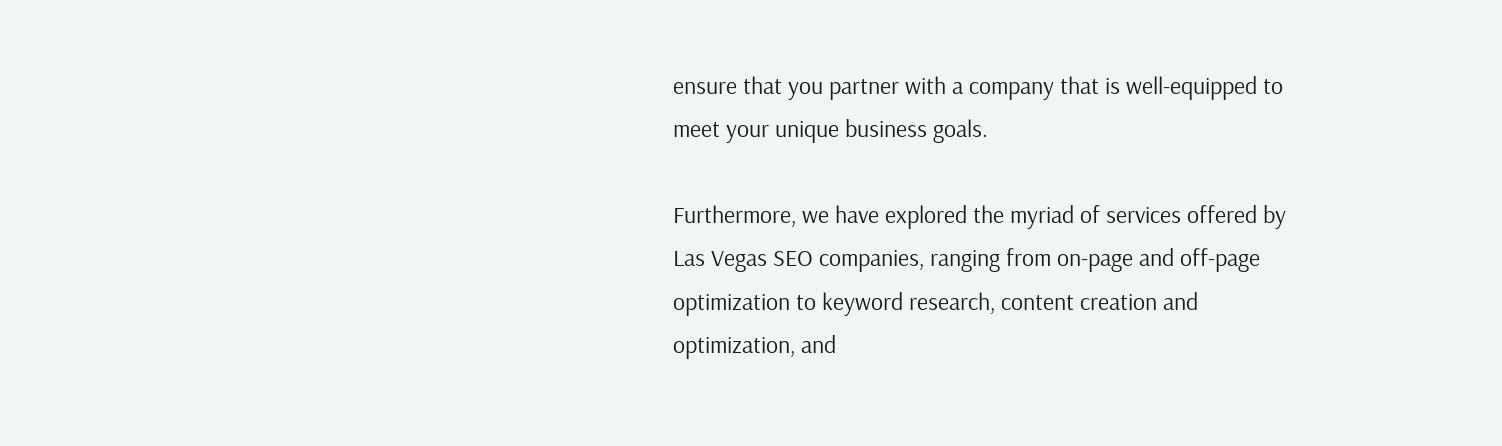ensure that you partner with a company that is well-equipped to meet your unique business goals.

Furthermore, we have explored the myriad of services offered by Las Vegas SEO companies, ranging from on-page and off-page optimization to keyword research, content creation and optimization, and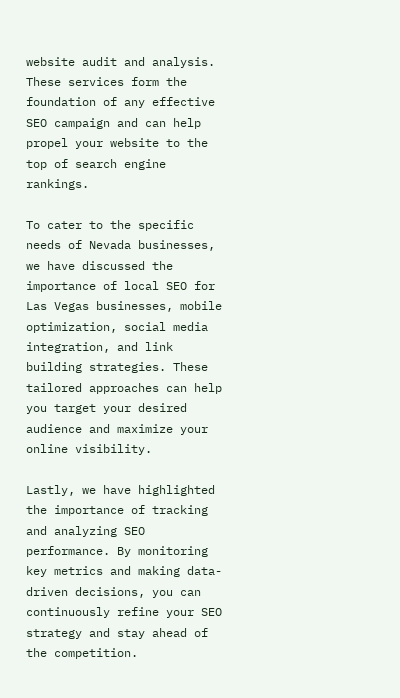website audit and analysis. These services form the foundation of any effective SEO campaign and can help propel your website to the top of search engine rankings.

To cater to the specific needs of Nevada businesses, we have discussed the importance of local SEO for Las Vegas businesses, mobile optimization, social media integration, and link building strategies. These tailored approaches can help you target your desired audience and maximize your online visibility.

Lastly, we have highlighted the importance of tracking and analyzing SEO performance. By monitoring key metrics and making data-driven decisions, you can continuously refine your SEO strategy and stay ahead of the competition.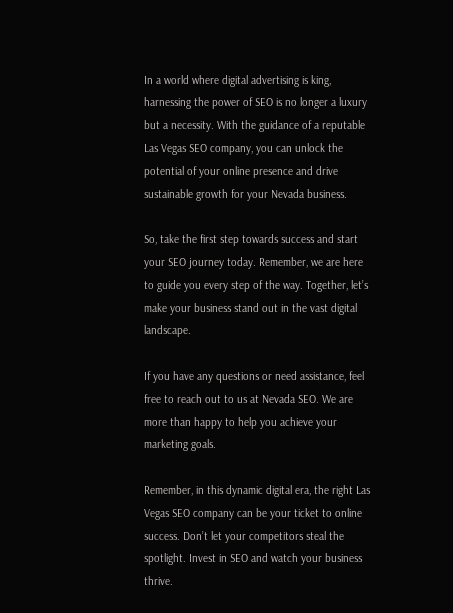In a world where digital advertising is king, harnessing the power of SEO is no longer a luxury but a necessity. With the guidance of a reputable Las Vegas SEO company, you can unlock the potential of your online presence and drive sustainable growth for your Nevada business.

So, take the first step towards success and start your SEO journey today. Remember, we are here to guide you every step of the way. Together, let’s make your business stand out in the vast digital landscape.

If you have any questions or need assistance, feel free to reach out to us at Nevada SEO. We are more than happy to help you achieve your marketing goals.

Remember, in this dynamic digital era, the right Las Vegas SEO company can be your ticket to online success. Don’t let your competitors steal the spotlight. Invest in SEO and watch your business thrive.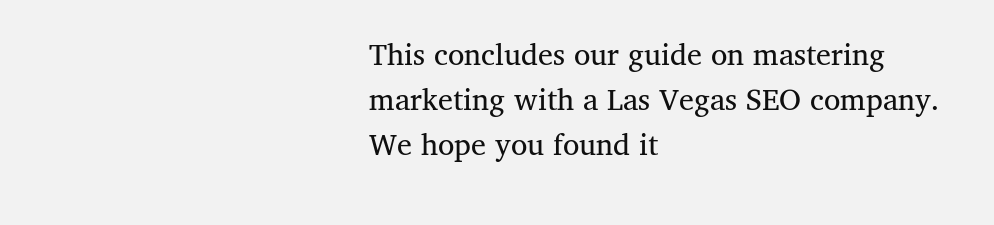This concludes our guide on mastering marketing with a Las Vegas SEO company. We hope you found it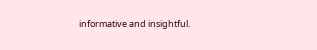informative and insightful.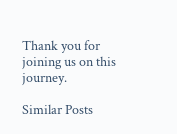Thank you for joining us on this journey.

Similar Posts